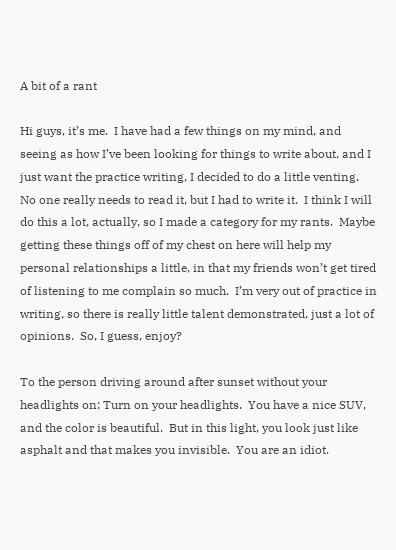A bit of a rant

Hi guys, it’s me.  I have had a few things on my mind, and seeing as how I’ve been looking for things to write about, and I just want the practice writing, I decided to do a little venting.  No one really needs to read it, but I had to write it.  I think I will do this a lot, actually, so I made a category for my rants.  Maybe getting these things off of my chest on here will help my personal relationships a little, in that my friends won’t get tired of listening to me complain so much.  I’m very out of practice in writing, so there is really little talent demonstrated, just a lot of opinions.  So, I guess, enjoy?

To the person driving around after sunset without your headlights on: Turn on your headlights.  You have a nice SUV, and the color is beautiful.  But in this light, you look just like asphalt and that makes you invisible.  You are an idiot.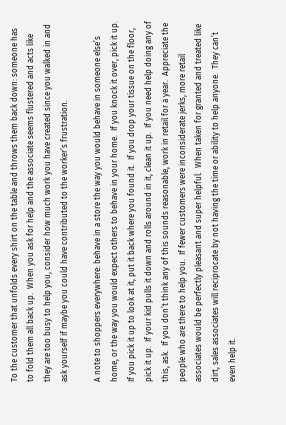To the customer that unfolds every shirt on the table and throws them back down: someone has to fold them all back up.  When you ask for help and the associate seems flustered and acts like they are too busy to help you, consider how much work you have created since you walked in and ask yourself if maybe you could have contributed to the worker’s frustration.

A note to shoppers everywhere: behave in a store the way you would behave in someone else’s home, or the way you would expect others to behave in your home.  If you knock it over, pick it up.  If you pick it up to look at it, put it back where you found it.  If you drop your tissue on the floor, pick it up.  If your kid pulls it down and rolls around in it, clean it up.  If you need help doing any of this, ask.  If you don’t think any of this sounds reasonable, work in retail for a year.  Appreciate the people who are there to help you.  If fewer customers were inconsiderate jerks, more retail associates would be perfectly pleasant and super helpful.  When taken for granted and treated like dirt, sales associates will reciprocate by not having the time or ability to help anyone.  They can’t even help it.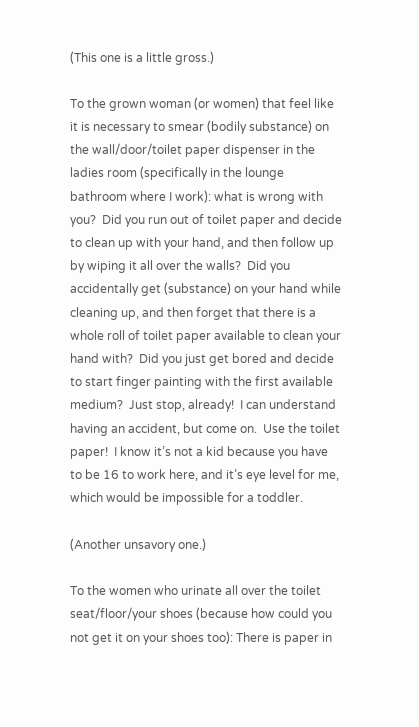(This one is a little gross.)

To the grown woman (or women) that feel like it is necessary to smear (bodily substance) on the wall/door/toilet paper dispenser in the ladies room (specifically in the lounge bathroom where I work): what is wrong with you?  Did you run out of toilet paper and decide to clean up with your hand, and then follow up by wiping it all over the walls?  Did you accidentally get (substance) on your hand while cleaning up, and then forget that there is a whole roll of toilet paper available to clean your hand with?  Did you just get bored and decide to start finger painting with the first available medium?  Just stop, already!  I can understand having an accident, but come on.  Use the toilet paper!  I know it’s not a kid because you have to be 16 to work here, and it’s eye level for me, which would be impossible for a toddler.

(Another unsavory one.)

To the women who urinate all over the toilet seat/floor/your shoes (because how could you not get it on your shoes too): There is paper in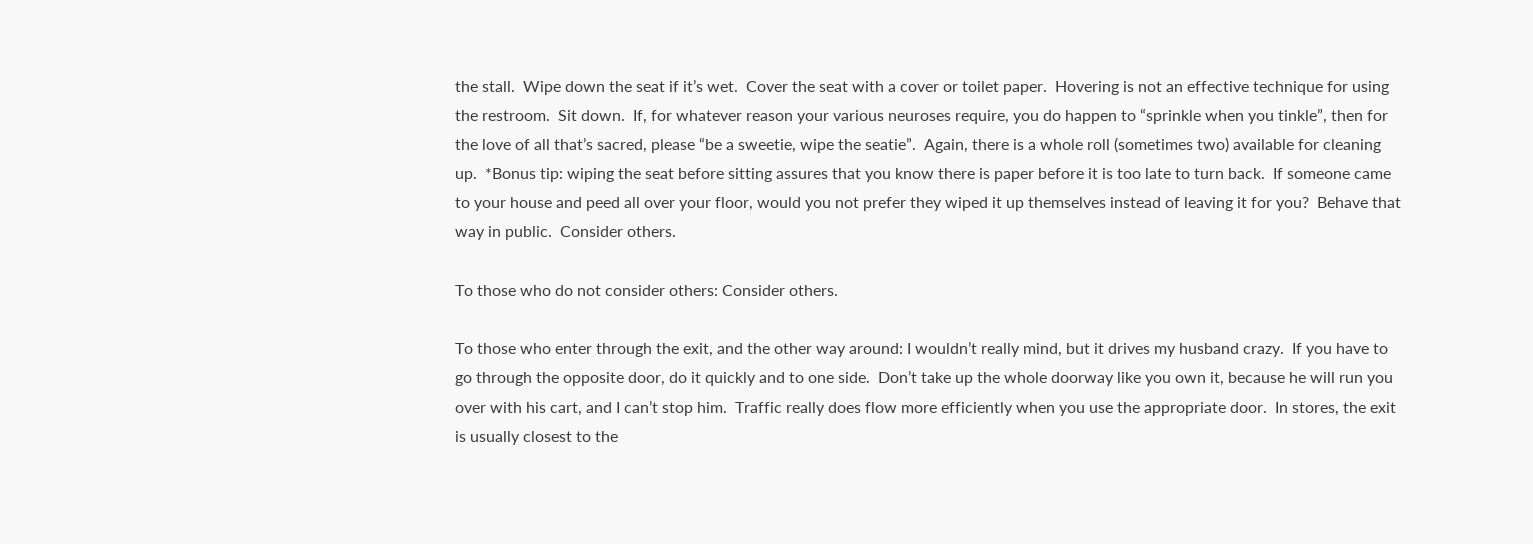the stall.  Wipe down the seat if it’s wet.  Cover the seat with a cover or toilet paper.  Hovering is not an effective technique for using the restroom.  Sit down.  If, for whatever reason your various neuroses require, you do happen to “sprinkle when you tinkle”, then for the love of all that’s sacred, please “be a sweetie, wipe the seatie”.  Again, there is a whole roll (sometimes two) available for cleaning up.  *Bonus tip: wiping the seat before sitting assures that you know there is paper before it is too late to turn back.  If someone came to your house and peed all over your floor, would you not prefer they wiped it up themselves instead of leaving it for you?  Behave that way in public.  Consider others.

To those who do not consider others: Consider others.

To those who enter through the exit, and the other way around: I wouldn’t really mind, but it drives my husband crazy.  If you have to go through the opposite door, do it quickly and to one side.  Don’t take up the whole doorway like you own it, because he will run you over with his cart, and I can’t stop him.  Traffic really does flow more efficiently when you use the appropriate door.  In stores, the exit is usually closest to the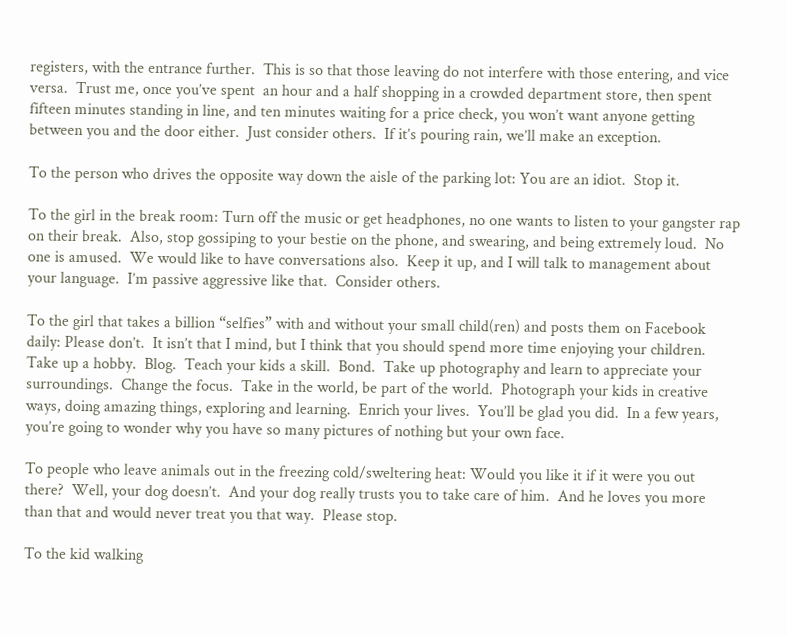registers, with the entrance further.  This is so that those leaving do not interfere with those entering, and vice versa.  Trust me, once you’ve spent  an hour and a half shopping in a crowded department store, then spent fifteen minutes standing in line, and ten minutes waiting for a price check, you won’t want anyone getting between you and the door either.  Just consider others.  If it’s pouring rain, we’ll make an exception.

To the person who drives the opposite way down the aisle of the parking lot: You are an idiot.  Stop it.

To the girl in the break room: Turn off the music or get headphones, no one wants to listen to your gangster rap on their break.  Also, stop gossiping to your bestie on the phone, and swearing, and being extremely loud.  No one is amused.  We would like to have conversations also.  Keep it up, and I will talk to management about your language.  I’m passive aggressive like that.  Consider others.

To the girl that takes a billion “selfies” with and without your small child(ren) and posts them on Facebook daily: Please don’t.  It isn’t that I mind, but I think that you should spend more time enjoying your children.  Take up a hobby.  Blog.  Teach your kids a skill.  Bond.  Take up photography and learn to appreciate your surroundings.  Change the focus.  Take in the world, be part of the world.  Photograph your kids in creative ways, doing amazing things, exploring and learning.  Enrich your lives.  You’ll be glad you did.  In a few years, you’re going to wonder why you have so many pictures of nothing but your own face.

To people who leave animals out in the freezing cold/sweltering heat: Would you like it if it were you out there?  Well, your dog doesn’t.  And your dog really trusts you to take care of him.  And he loves you more than that and would never treat you that way.  Please stop.

To the kid walking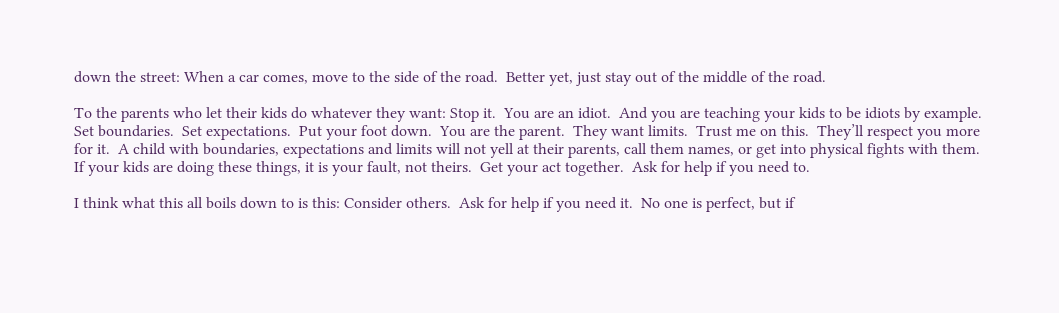down the street: When a car comes, move to the side of the road.  Better yet, just stay out of the middle of the road.

To the parents who let their kids do whatever they want: Stop it.  You are an idiot.  And you are teaching your kids to be idiots by example.  Set boundaries.  Set expectations.  Put your foot down.  You are the parent.  They want limits.  Trust me on this.  They’ll respect you more for it.  A child with boundaries, expectations and limits will not yell at their parents, call them names, or get into physical fights with them.  If your kids are doing these things, it is your fault, not theirs.  Get your act together.  Ask for help if you need to.

I think what this all boils down to is this: Consider others.  Ask for help if you need it.  No one is perfect, but if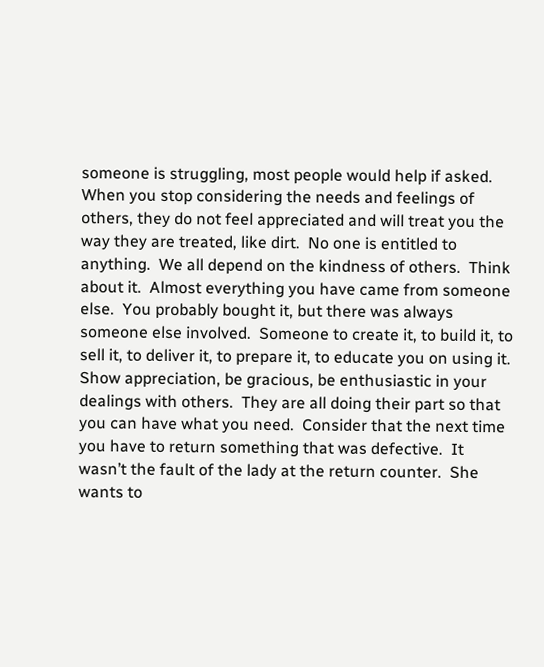someone is struggling, most people would help if asked.  When you stop considering the needs and feelings of others, they do not feel appreciated and will treat you the way they are treated, like dirt.  No one is entitled to anything.  We all depend on the kindness of others.  Think about it.  Almost everything you have came from someone else.  You probably bought it, but there was always someone else involved.  Someone to create it, to build it, to sell it, to deliver it, to prepare it, to educate you on using it.  Show appreciation, be gracious, be enthusiastic in your dealings with others.  They are all doing their part so that you can have what you need.  Consider that the next time you have to return something that was defective.  It wasn’t the fault of the lady at the return counter.  She wants to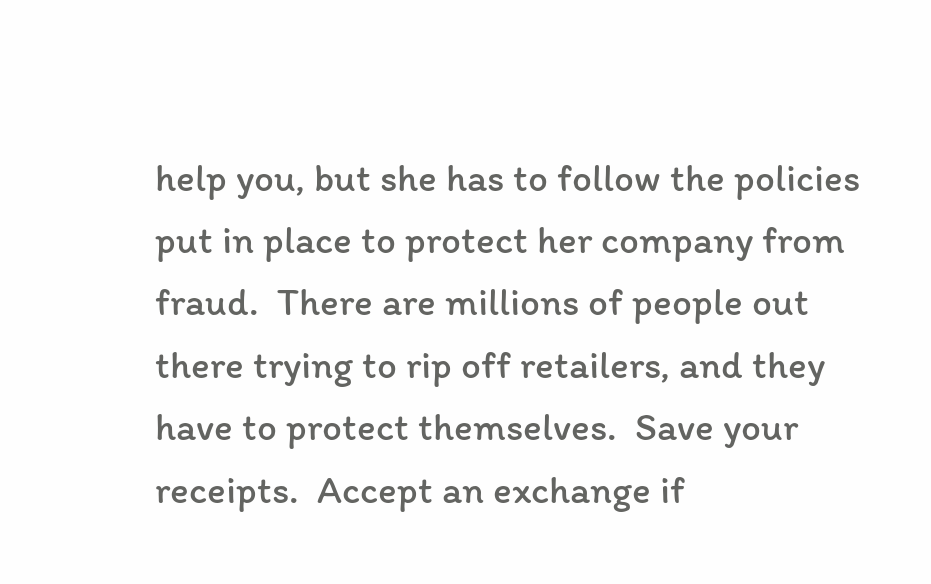help you, but she has to follow the policies put in place to protect her company from fraud.  There are millions of people out there trying to rip off retailers, and they have to protect themselves.  Save your receipts.  Accept an exchange if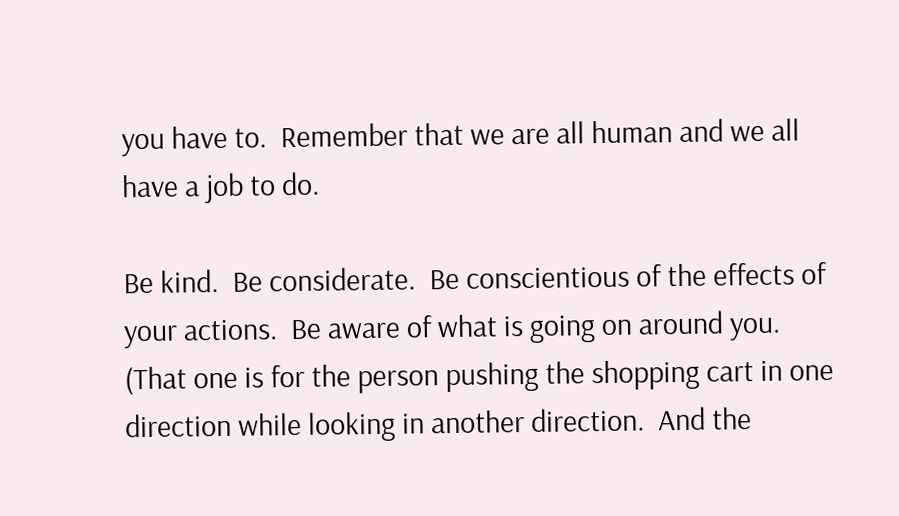you have to.  Remember that we are all human and we all have a job to do.

Be kind.  Be considerate.  Be conscientious of the effects of your actions.  Be aware of what is going on around you.  (That one is for the person pushing the shopping cart in one direction while looking in another direction.  And the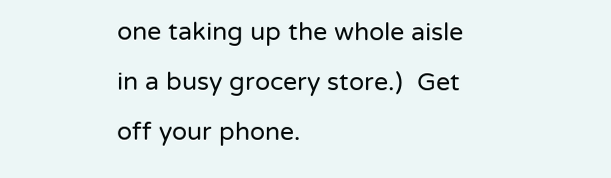one taking up the whole aisle in a busy grocery store.)  Get off your phone.